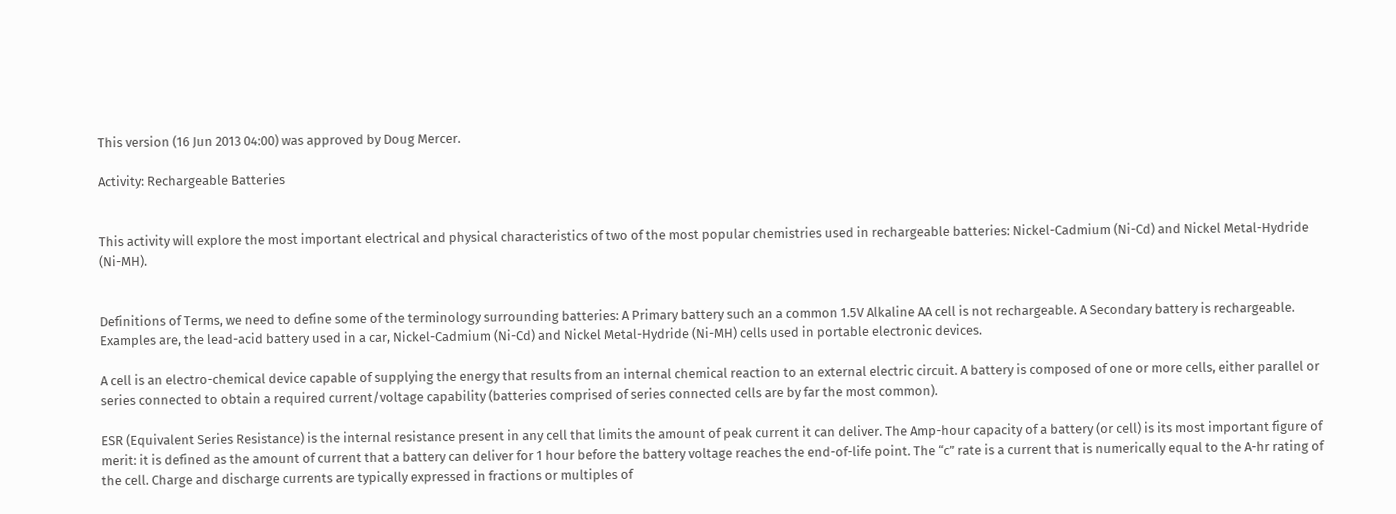This version (16 Jun 2013 04:00) was approved by Doug Mercer.

Activity: Rechargeable Batteries


This activity will explore the most important electrical and physical characteristics of two of the most popular chemistries used in rechargeable batteries: Nickel-Cadmium (Ni-Cd) and Nickel Metal-Hydride (Ni-MH).


Definitions of Terms, we need to define some of the terminology surrounding batteries: A Primary battery such an a common 1.5V Alkaline AA cell is not rechargeable. A Secondary battery is rechargeable. Examples are, the lead-acid battery used in a car, Nickel-Cadmium (Ni-Cd) and Nickel Metal-Hydride (Ni-MH) cells used in portable electronic devices.

A cell is an electro-chemical device capable of supplying the energy that results from an internal chemical reaction to an external electric circuit. A battery is composed of one or more cells, either parallel or series connected to obtain a required current/voltage capability (batteries comprised of series connected cells are by far the most common).

ESR (Equivalent Series Resistance) is the internal resistance present in any cell that limits the amount of peak current it can deliver. The Amp-hour capacity of a battery (or cell) is its most important figure of merit: it is defined as the amount of current that a battery can deliver for 1 hour before the battery voltage reaches the end-of-life point. The “c” rate is a current that is numerically equal to the A-hr rating of the cell. Charge and discharge currents are typically expressed in fractions or multiples of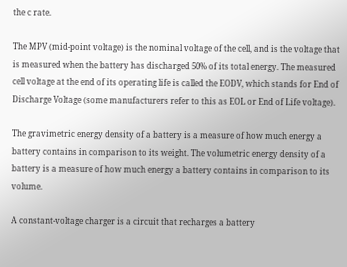the c rate.

The MPV (mid-point voltage) is the nominal voltage of the cell, and is the voltage that is measured when the battery has discharged 50% of its total energy. The measured cell voltage at the end of its operating life is called the EODV, which stands for End of Discharge Voltage (some manufacturers refer to this as EOL or End of Life voltage).

The gravimetric energy density of a battery is a measure of how much energy a battery contains in comparison to its weight. The volumetric energy density of a battery is a measure of how much energy a battery contains in comparison to its volume.

A constant-voltage charger is a circuit that recharges a battery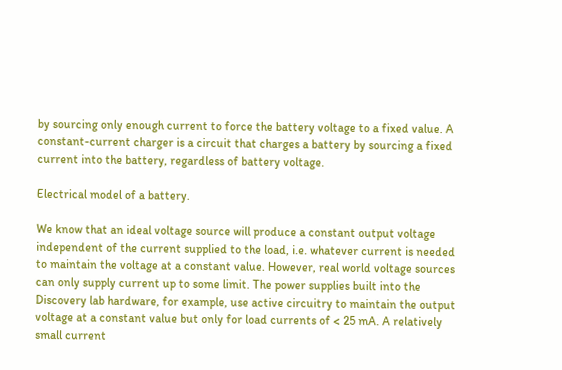by sourcing only enough current to force the battery voltage to a fixed value. A constant-current charger is a circuit that charges a battery by sourcing a fixed current into the battery, regardless of battery voltage.

Electrical model of a battery.

We know that an ideal voltage source will produce a constant output voltage independent of the current supplied to the load, i.e. whatever current is needed to maintain the voltage at a constant value. However, real world voltage sources can only supply current up to some limit. The power supplies built into the Discovery lab hardware, for example, use active circuitry to maintain the output voltage at a constant value but only for load currents of < 25 mA. A relatively small current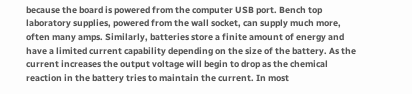because the board is powered from the computer USB port. Bench top laboratory supplies, powered from the wall socket, can supply much more, often many amps. Similarly, batteries store a finite amount of energy and have a limited current capability depending on the size of the battery. As the current increases the output voltage will begin to drop as the chemical reaction in the battery tries to maintain the current. In most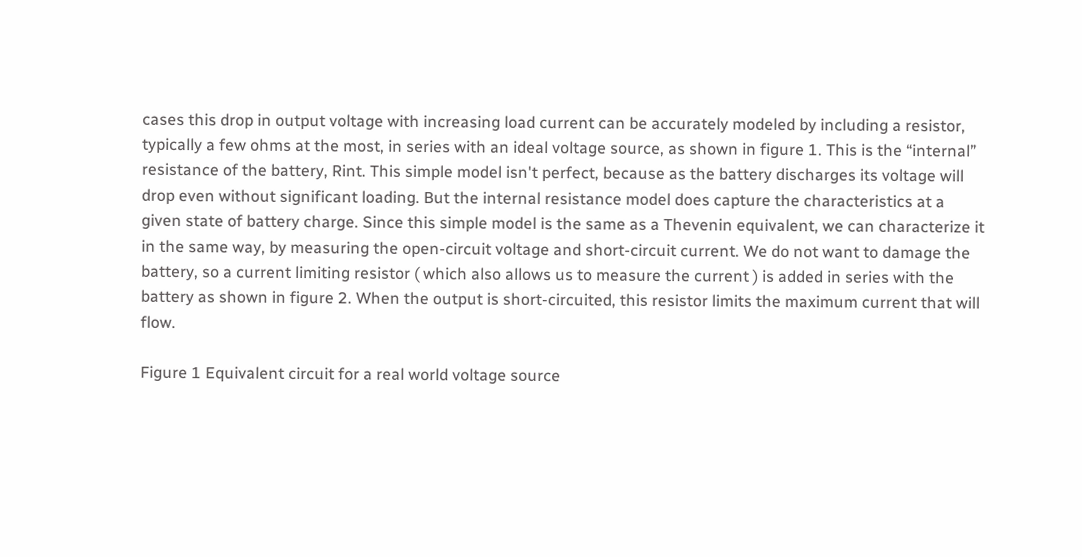cases this drop in output voltage with increasing load current can be accurately modeled by including a resistor, typically a few ohms at the most, in series with an ideal voltage source, as shown in figure 1. This is the “internal” resistance of the battery, Rint. This simple model isn't perfect, because as the battery discharges its voltage will drop even without significant loading. But the internal resistance model does capture the characteristics at a given state of battery charge. Since this simple model is the same as a Thevenin equivalent, we can characterize it in the same way, by measuring the open-circuit voltage and short-circuit current. We do not want to damage the battery, so a current limiting resistor ( which also allows us to measure the current ) is added in series with the battery as shown in figure 2. When the output is short-circuited, this resistor limits the maximum current that will flow.

Figure 1 Equivalent circuit for a real world voltage source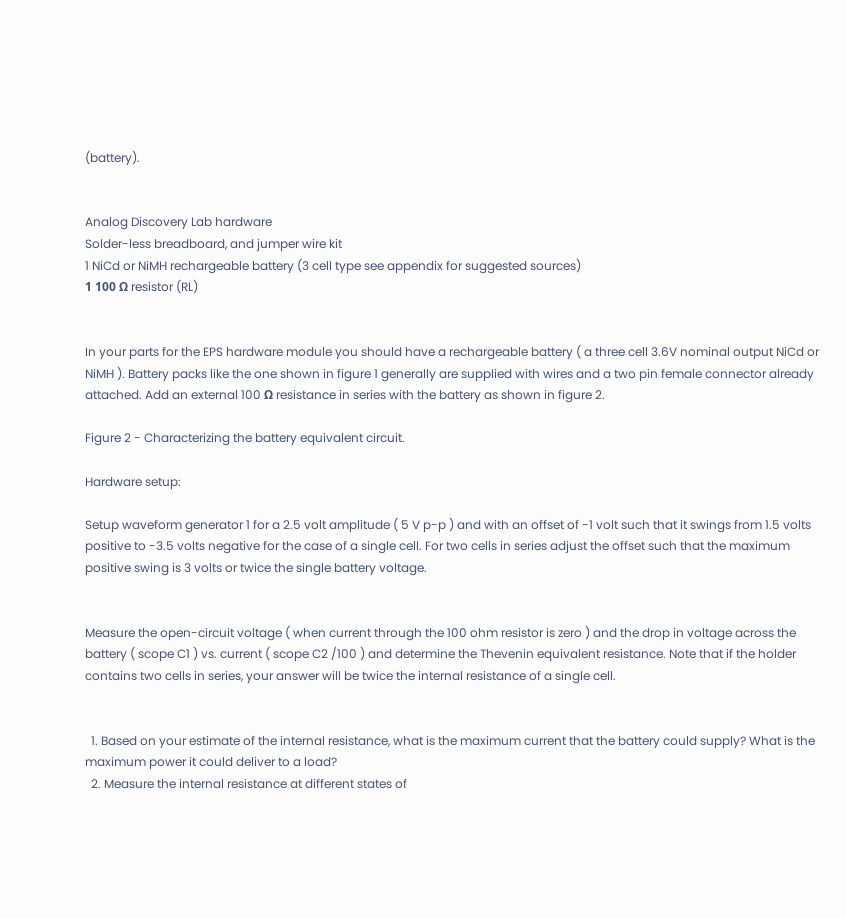(battery).


Analog Discovery Lab hardware
Solder-less breadboard, and jumper wire kit
1 NiCd or NiMH rechargeable battery (3 cell type see appendix for suggested sources)
1 100 Ω resistor (RL)


In your parts for the EPS hardware module you should have a rechargeable battery ( a three cell 3.6V nominal output NiCd or NiMH ). Battery packs like the one shown in figure 1 generally are supplied with wires and a two pin female connector already attached. Add an external 100 Ω resistance in series with the battery as shown in figure 2.

Figure 2 - Characterizing the battery equivalent circuit.

Hardware setup:

Setup waveform generator 1 for a 2.5 volt amplitude ( 5 V p-p ) and with an offset of -1 volt such that it swings from 1.5 volts positive to -3.5 volts negative for the case of a single cell. For two cells in series adjust the offset such that the maximum positive swing is 3 volts or twice the single battery voltage.


Measure the open-circuit voltage ( when current through the 100 ohm resistor is zero ) and the drop in voltage across the battery ( scope C1 ) vs. current ( scope C2 /100 ) and determine the Thevenin equivalent resistance. Note that if the holder contains two cells in series, your answer will be twice the internal resistance of a single cell.


  1. Based on your estimate of the internal resistance, what is the maximum current that the battery could supply? What is the maximum power it could deliver to a load?
  2. Measure the internal resistance at different states of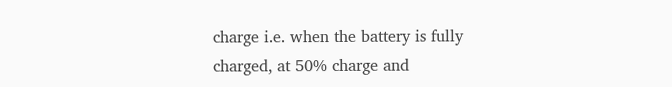charge i.e. when the battery is fully charged, at 50% charge and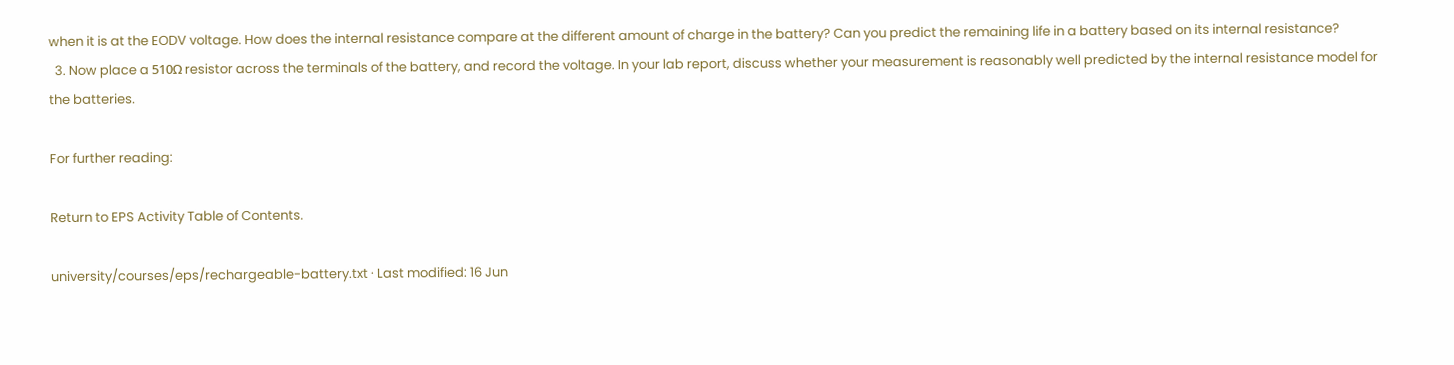when it is at the EODV voltage. How does the internal resistance compare at the different amount of charge in the battery? Can you predict the remaining life in a battery based on its internal resistance?
  3. Now place a 510Ω resistor across the terminals of the battery, and record the voltage. In your lab report, discuss whether your measurement is reasonably well predicted by the internal resistance model for the batteries.

For further reading:

Return to EPS Activity Table of Contents.

university/courses/eps/rechargeable-battery.txt · Last modified: 16 Jun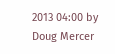2013 04:00 by Doug Mercer